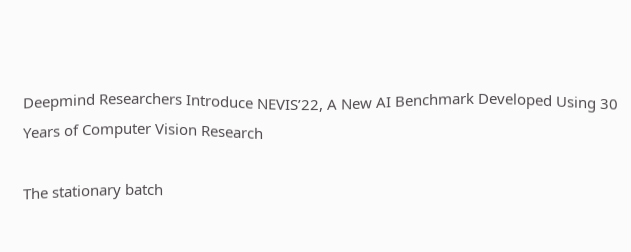Deepmind Researchers Introduce NEVIS’22, A New AI Benchmark Developed Using 30 Years of Computer Vision Research

The stationary batch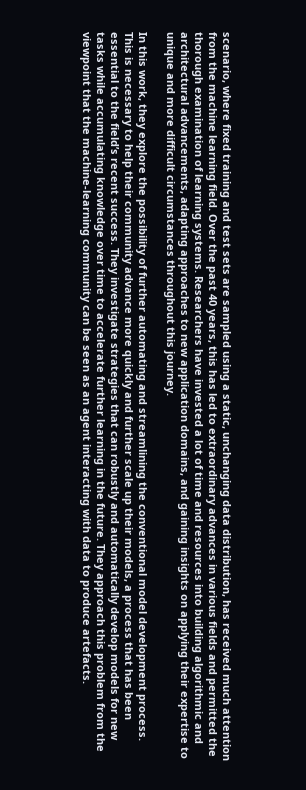scenario, where fixed training and test sets are sampled using a static, unchanging data distribution, has received much attention from the machine learning field. Over the past 40 years, this has led to extraordinary advances in various fields and permitted the thorough examination of learning systems. Researchers have invested a lot of time and resources into building algorithmic and architectural advancements, adapting approaches to new application domains, and gaining insights on applying their expertise to unique and more difficult circumstances throughout this journey.

In this work, they explore the possibility of further automating and streamlining the conventional model development process. This is necessary to help their community advance more quickly and further scale up their models, a process that has been essential to the field’s recent success. They investigate strategies that can robustly and automatically develop models for new tasks while accumulating knowledge over time to accelerate further learning in the future. They approach this problem from the viewpoint that the machine-learning community can be seen as an agent interacting with data to produce artefacts.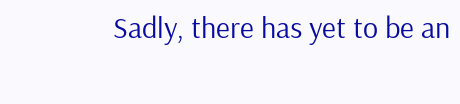Sadly, there has yet to be an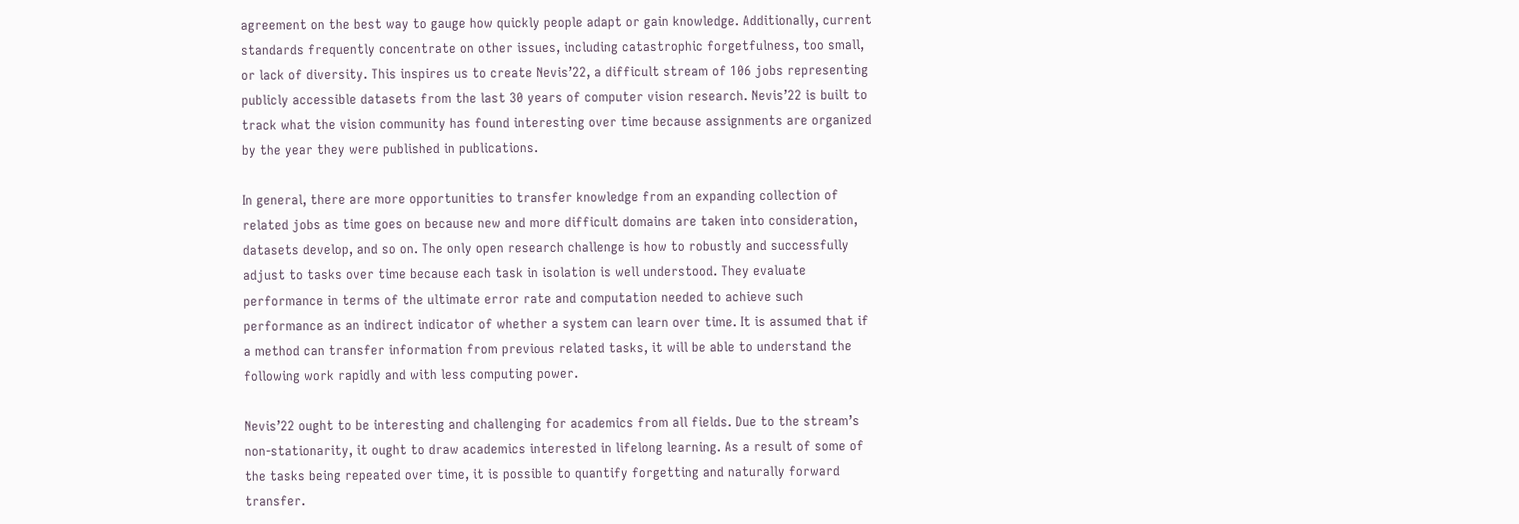agreement on the best way to gauge how quickly people adapt or gain knowledge. Additionally, current standards frequently concentrate on other issues, including catastrophic forgetfulness, too small, or lack of diversity. This inspires us to create Nevis’22, a difficult stream of 106 jobs representing publicly accessible datasets from the last 30 years of computer vision research. Nevis’22 is built to track what the vision community has found interesting over time because assignments are organized by the year they were published in publications.

In general, there are more opportunities to transfer knowledge from an expanding collection of related jobs as time goes on because new and more difficult domains are taken into consideration, datasets develop, and so on. The only open research challenge is how to robustly and successfully adjust to tasks over time because each task in isolation is well understood. They evaluate performance in terms of the ultimate error rate and computation needed to achieve such performance as an indirect indicator of whether a system can learn over time. It is assumed that if a method can transfer information from previous related tasks, it will be able to understand the following work rapidly and with less computing power.

Nevis’22 ought to be interesting and challenging for academics from all fields. Due to the stream’s non-stationarity, it ought to draw academics interested in lifelong learning. As a result of some of the tasks being repeated over time, it is possible to quantify forgetting and naturally forward transfer.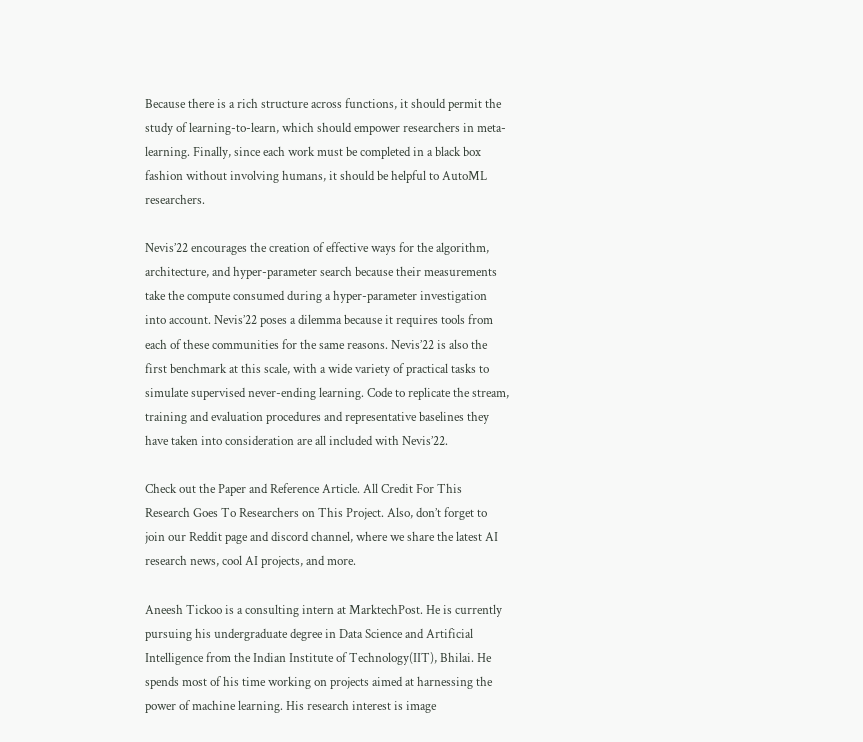Because there is a rich structure across functions, it should permit the study of learning-to-learn, which should empower researchers in meta-learning. Finally, since each work must be completed in a black box fashion without involving humans, it should be helpful to AutoML researchers.

Nevis’22 encourages the creation of effective ways for the algorithm, architecture, and hyper-parameter search because their measurements take the compute consumed during a hyper-parameter investigation into account. Nevis’22 poses a dilemma because it requires tools from each of these communities for the same reasons. Nevis’22 is also the first benchmark at this scale, with a wide variety of practical tasks to simulate supervised never-ending learning. Code to replicate the stream, training and evaluation procedures and representative baselines they have taken into consideration are all included with Nevis’22.

Check out the Paper and Reference Article. All Credit For This Research Goes To Researchers on This Project. Also, don’t forget to join our Reddit page and discord channel, where we share the latest AI research news, cool AI projects, and more.

Aneesh Tickoo is a consulting intern at MarktechPost. He is currently pursuing his undergraduate degree in Data Science and Artificial Intelligence from the Indian Institute of Technology(IIT), Bhilai. He spends most of his time working on projects aimed at harnessing the power of machine learning. His research interest is image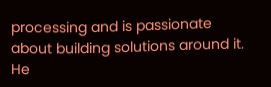processing and is passionate about building solutions around it. He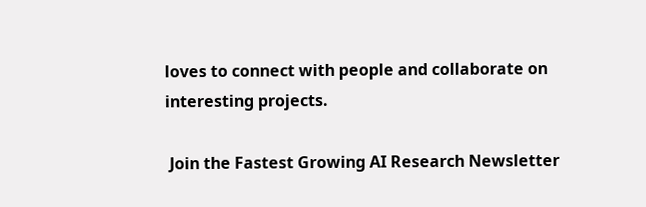loves to connect with people and collaborate on interesting projects.

 Join the Fastest Growing AI Research Newsletter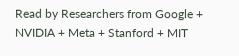Read by Researchers from Google + NVIDIA + Meta + Stanford + MIT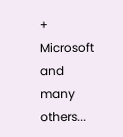+ Microsoft and many others...